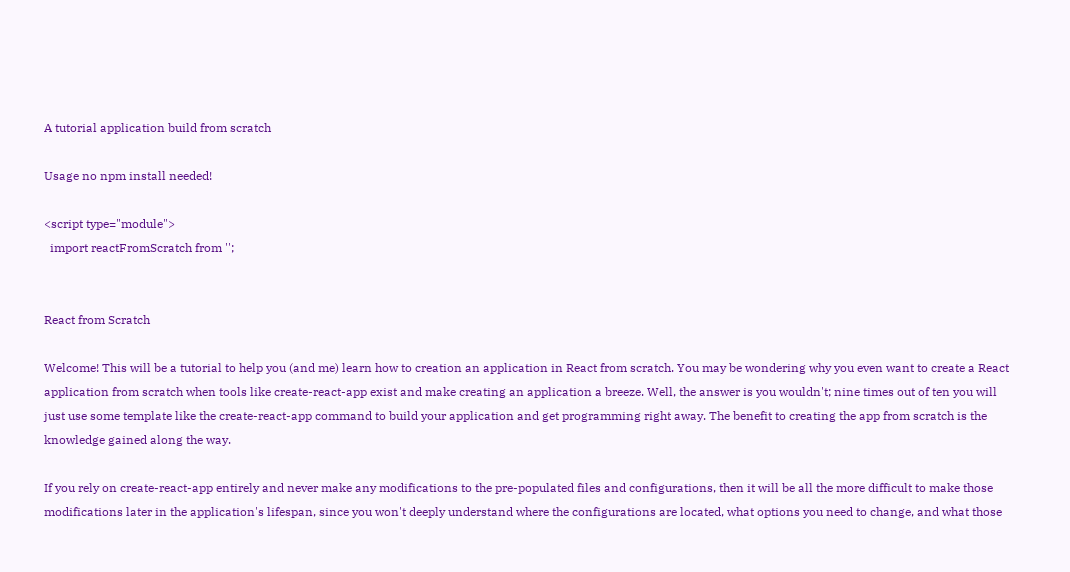A tutorial application build from scratch

Usage no npm install needed!

<script type="module">
  import reactFromScratch from '';


React from Scratch

Welcome! This will be a tutorial to help you (and me) learn how to creation an application in React from scratch. You may be wondering why you even want to create a React application from scratch when tools like create-react-app exist and make creating an application a breeze. Well, the answer is you wouldn't; nine times out of ten you will just use some template like the create-react-app command to build your application and get programming right away. The benefit to creating the app from scratch is the knowledge gained along the way.

If you rely on create-react-app entirely and never make any modifications to the pre-populated files and configurations, then it will be all the more difficult to make those modifications later in the application's lifespan, since you won't deeply understand where the configurations are located, what options you need to change, and what those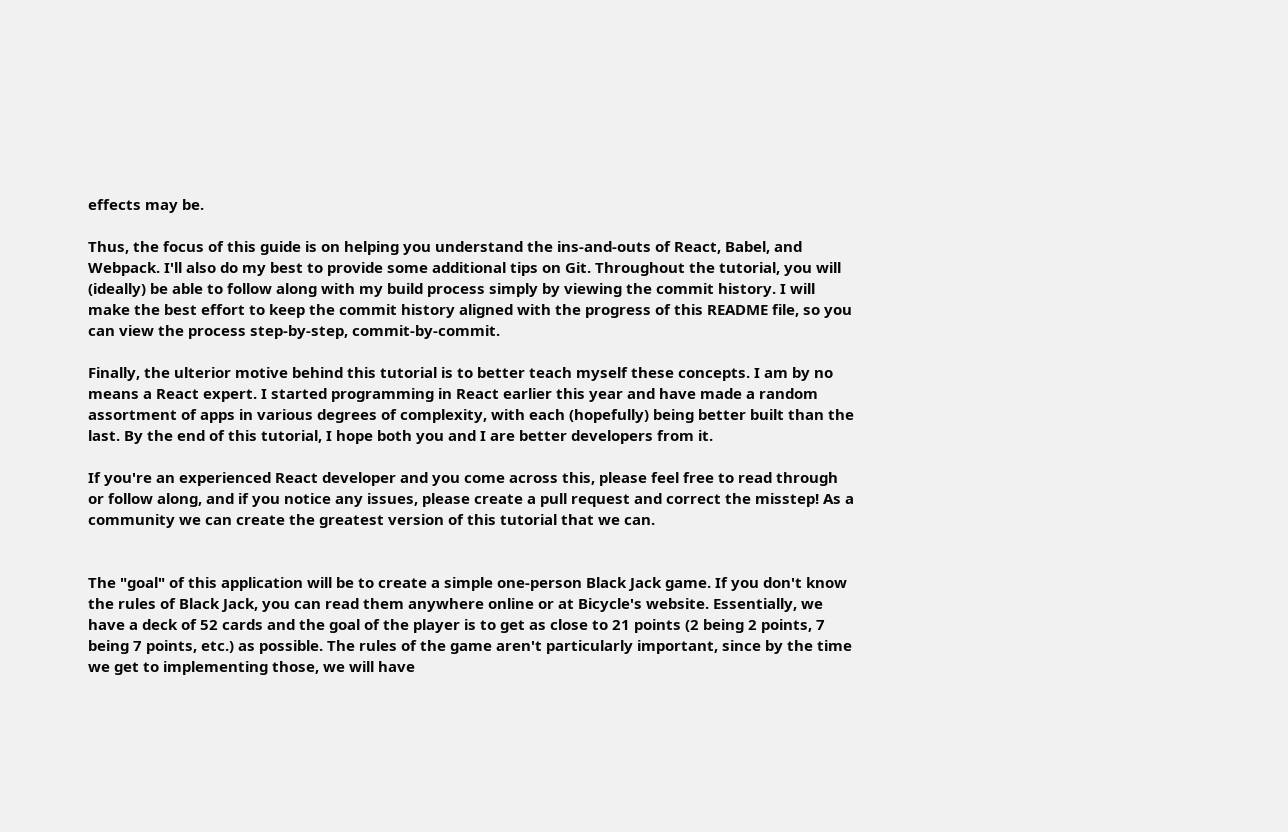effects may be.

Thus, the focus of this guide is on helping you understand the ins-and-outs of React, Babel, and Webpack. I'll also do my best to provide some additional tips on Git. Throughout the tutorial, you will (ideally) be able to follow along with my build process simply by viewing the commit history. I will make the best effort to keep the commit history aligned with the progress of this README file, so you can view the process step-by-step, commit-by-commit.

Finally, the ulterior motive behind this tutorial is to better teach myself these concepts. I am by no means a React expert. I started programming in React earlier this year and have made a random assortment of apps in various degrees of complexity, with each (hopefully) being better built than the last. By the end of this tutorial, I hope both you and I are better developers from it.

If you're an experienced React developer and you come across this, please feel free to read through or follow along, and if you notice any issues, please create a pull request and correct the misstep! As a community we can create the greatest version of this tutorial that we can.


The "goal" of this application will be to create a simple one-person Black Jack game. If you don't know the rules of Black Jack, you can read them anywhere online or at Bicycle's website. Essentially, we have a deck of 52 cards and the goal of the player is to get as close to 21 points (2 being 2 points, 7 being 7 points, etc.) as possible. The rules of the game aren't particularly important, since by the time we get to implementing those, we will have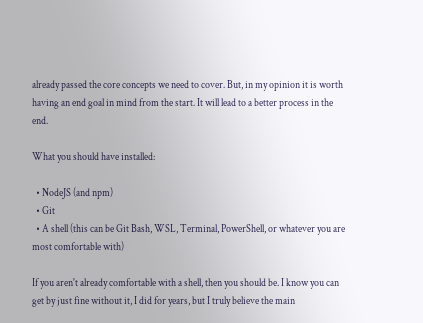already passed the core concepts we need to cover. But, in my opinion it is worth having an end goal in mind from the start. It will lead to a better process in the end.

What you should have installed:

  • NodeJS (and npm)
  • Git
  • A shell (this can be Git Bash, WSL, Terminal, PowerShell, or whatever you are most comfortable with)

If you aren't already comfortable with a shell, then you should be. I know you can get by just fine without it, I did for years, but I truly believe the main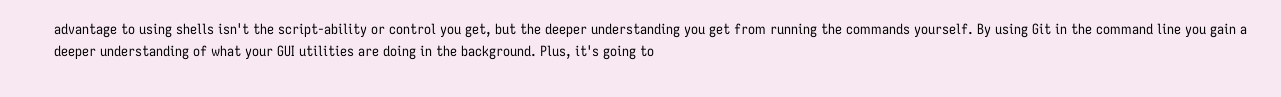advantage to using shells isn't the script-ability or control you get, but the deeper understanding you get from running the commands yourself. By using Git in the command line you gain a deeper understanding of what your GUI utilities are doing in the background. Plus, it's going to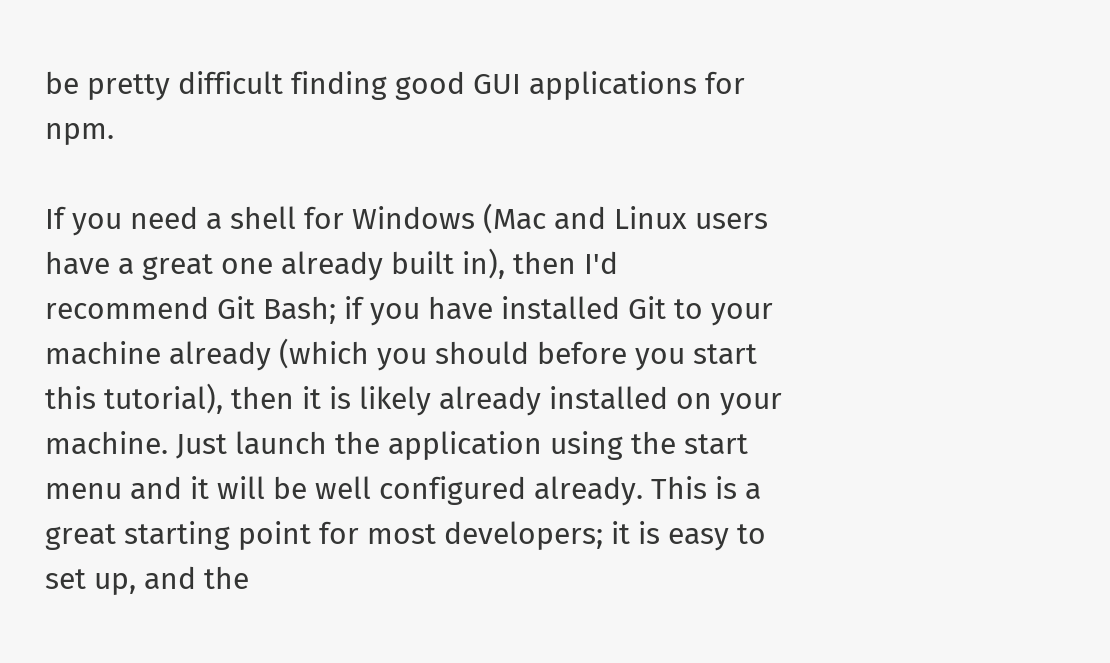be pretty difficult finding good GUI applications for npm.

If you need a shell for Windows (Mac and Linux users have a great one already built in), then I'd recommend Git Bash; if you have installed Git to your machine already (which you should before you start this tutorial), then it is likely already installed on your machine. Just launch the application using the start menu and it will be well configured already. This is a great starting point for most developers; it is easy to set up, and the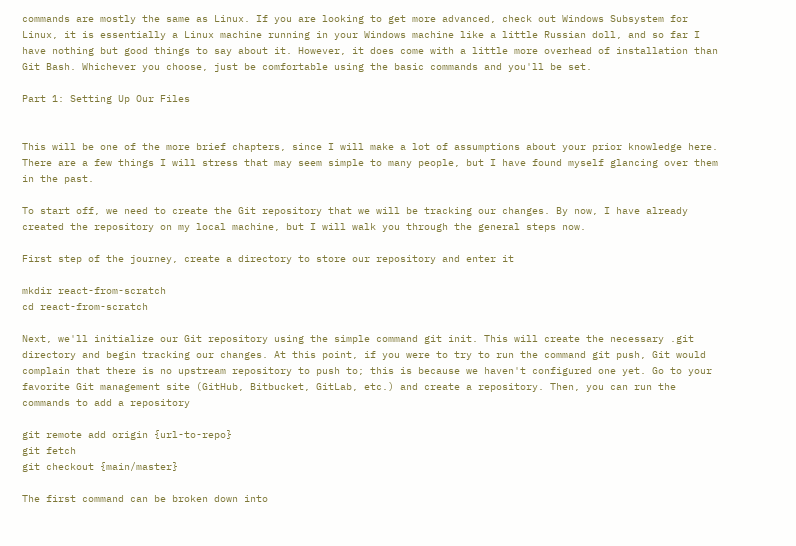commands are mostly the same as Linux. If you are looking to get more advanced, check out Windows Subsystem for Linux, it is essentially a Linux machine running in your Windows machine like a little Russian doll, and so far I have nothing but good things to say about it. However, it does come with a little more overhead of installation than Git Bash. Whichever you choose, just be comfortable using the basic commands and you'll be set.

Part 1: Setting Up Our Files


This will be one of the more brief chapters, since I will make a lot of assumptions about your prior knowledge here. There are a few things I will stress that may seem simple to many people, but I have found myself glancing over them in the past.

To start off, we need to create the Git repository that we will be tracking our changes. By now, I have already created the repository on my local machine, but I will walk you through the general steps now.

First step of the journey, create a directory to store our repository and enter it

mkdir react-from-scratch
cd react-from-scratch

Next, we'll initialize our Git repository using the simple command git init. This will create the necessary .git directory and begin tracking our changes. At this point, if you were to try to run the command git push, Git would complain that there is no upstream repository to push to; this is because we haven't configured one yet. Go to your favorite Git management site (GitHub, Bitbucket, GitLab, etc.) and create a repository. Then, you can run the commands to add a repository

git remote add origin {url-to-repo}
git fetch
git checkout {main/master}

The first command can be broken down into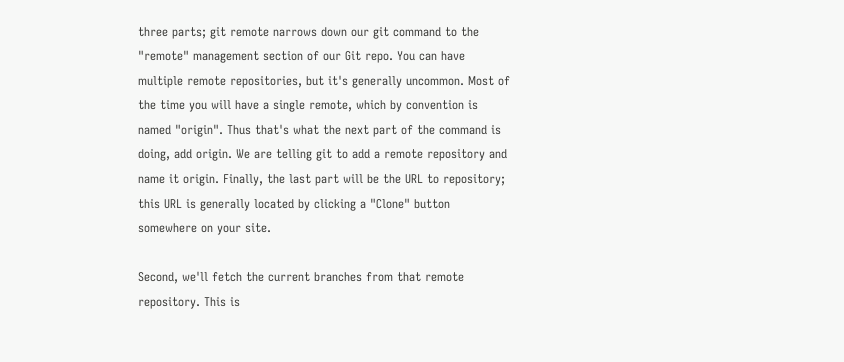three parts; git remote narrows down our git command to the "remote" management section of our Git repo. You can have multiple remote repositories, but it's generally uncommon. Most of the time you will have a single remote, which by convention is named "origin". Thus that's what the next part of the command is doing, add origin. We are telling git to add a remote repository and name it origin. Finally, the last part will be the URL to repository; this URL is generally located by clicking a "Clone" button somewhere on your site.

Second, we'll fetch the current branches from that remote repository. This is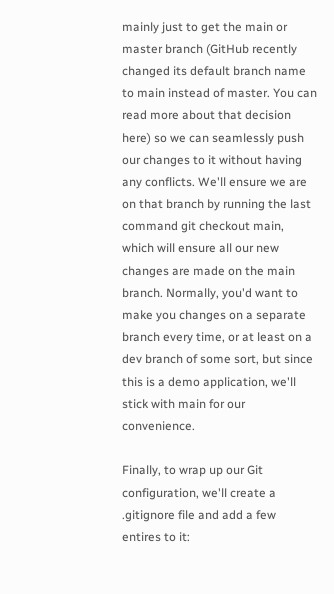mainly just to get the main or master branch (GitHub recently changed its default branch name to main instead of master. You can read more about that decision here) so we can seamlessly push our changes to it without having any conflicts. We'll ensure we are on that branch by running the last command git checkout main, which will ensure all our new changes are made on the main branch. Normally, you'd want to make you changes on a separate branch every time, or at least on a dev branch of some sort, but since this is a demo application, we'll stick with main for our convenience.

Finally, to wrap up our Git configuration, we'll create a .gitignore file and add a few entires to it: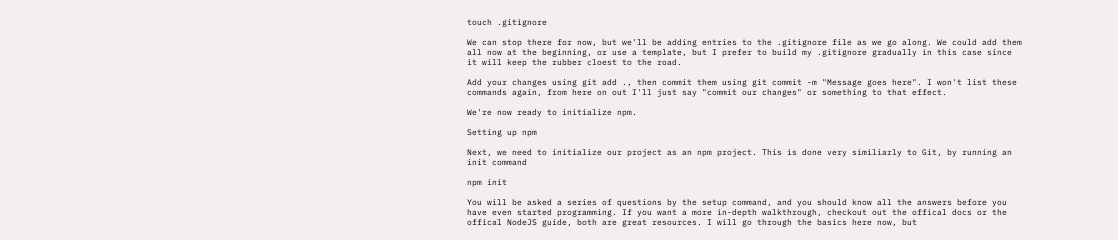touch .gitignore

We can stop there for now, but we'll be adding entries to the .gitignore file as we go along. We could add them all now at the beginning, or use a template, but I prefer to build my .gitignore gradually in this case since it will keep the rubber cloest to the road.

Add your changes using git add ., then commit them using git commit -m "Message goes here". I won't list these commands again, from here on out I'll just say "commit our changes" or something to that effect.

We're now ready to initialize npm.

Setting up npm

Next, we need to initialize our project as an npm project. This is done very similiarly to Git, by running an init command

npm init

You will be asked a series of questions by the setup command, and you should know all the answers before you have even started programming. If you want a more in-depth walkthrough, checkout out the offical docs or the offical NodeJS guide, both are great resources. I will go through the basics here now, but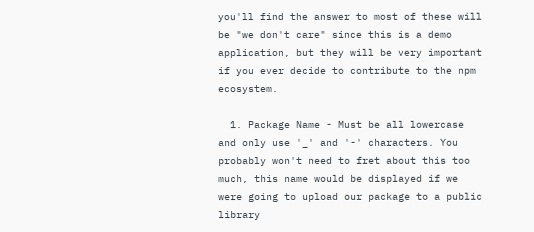you'll find the answer to most of these will be "we don't care" since this is a demo application, but they will be very important if you ever decide to contribute to the npm ecosystem.

  1. Package Name - Must be all lowercase and only use '_' and '-' characters. You probably won't need to fret about this too much, this name would be displayed if we were going to upload our package to a public library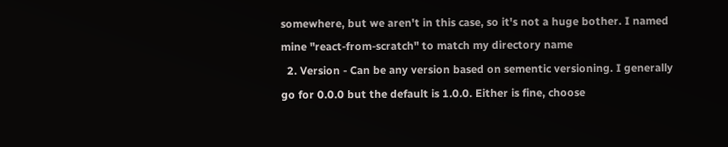somewhere, but we aren't in this case, so it's not a huge bother. I named mine "react-from-scratch" to match my directory name
  2. Version - Can be any version based on sementic versioning. I generally go for 0.0.0 but the default is 1.0.0. Either is fine, choose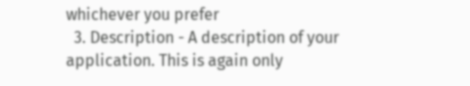whichever you prefer
  3. Description - A description of your application. This is again only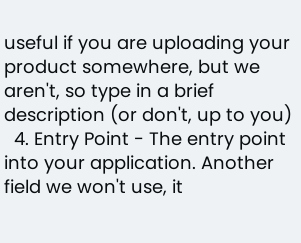useful if you are uploading your product somewhere, but we aren't, so type in a brief description (or don't, up to you)
  4. Entry Point - The entry point into your application. Another field we won't use, it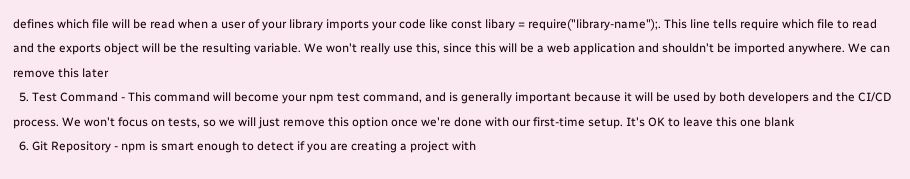defines which file will be read when a user of your library imports your code like const libary = require("library-name");. This line tells require which file to read and the exports object will be the resulting variable. We won't really use this, since this will be a web application and shouldn't be imported anywhere. We can remove this later
  5. Test Command - This command will become your npm test command, and is generally important because it will be used by both developers and the CI/CD process. We won't focus on tests, so we will just remove this option once we're done with our first-time setup. It's OK to leave this one blank
  6. Git Repository - npm is smart enough to detect if you are creating a project with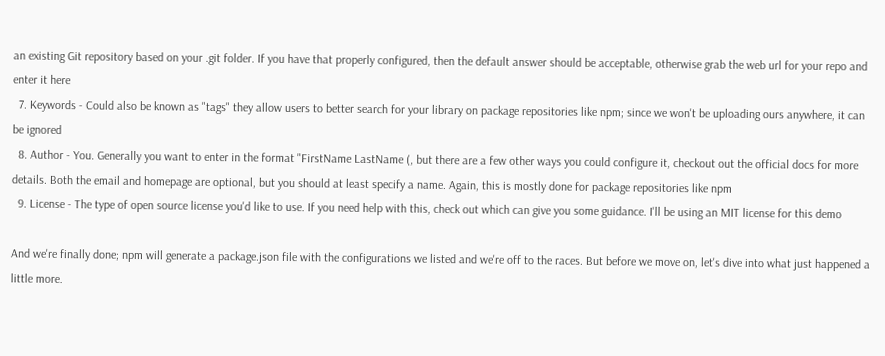an existing Git repository based on your .git folder. If you have that properly configured, then the default answer should be acceptable, otherwise grab the web url for your repo and enter it here
  7. Keywords - Could also be known as "tags" they allow users to better search for your library on package repositories like npm; since we won't be uploading ours anywhere, it can be ignored
  8. Author - You. Generally you want to enter in the format "FirstName LastName (, but there are a few other ways you could configure it, checkout out the official docs for more details. Both the email and homepage are optional, but you should at least specify a name. Again, this is mostly done for package repositories like npm
  9. License - The type of open source license you'd like to use. If you need help with this, check out which can give you some guidance. I'll be using an MIT license for this demo

And we're finally done; npm will generate a package.json file with the configurations we listed and we're off to the races. But before we move on, let's dive into what just happened a little more.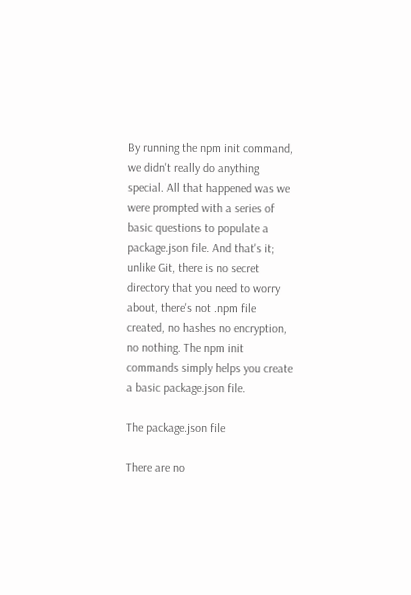By running the npm init command, we didn't really do anything special. All that happened was we were prompted with a series of basic questions to populate a package.json file. And that's it; unlike Git, there is no secret directory that you need to worry about, there's not .npm file created, no hashes no encryption, no nothing. The npm init commands simply helps you create a basic package.json file.

The package.json file

There are no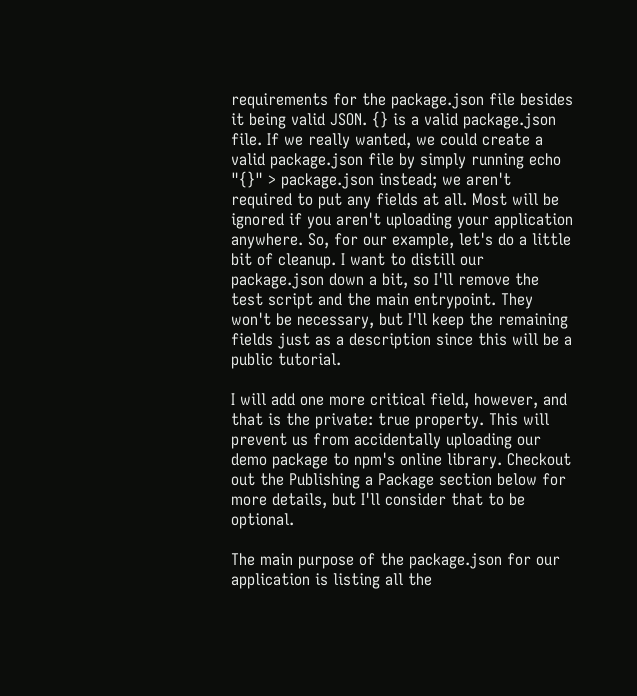requirements for the package.json file besides it being valid JSON. {} is a valid package.json file. If we really wanted, we could create a valid package.json file by simply running echo "{}" > package.json instead; we aren't required to put any fields at all. Most will be ignored if you aren't uploading your application anywhere. So, for our example, let's do a little bit of cleanup. I want to distill our package.json down a bit, so I'll remove the test script and the main entrypoint. They won't be necessary, but I'll keep the remaining fields just as a description since this will be a public tutorial.

I will add one more critical field, however, and that is the private: true property. This will prevent us from accidentally uploading our demo package to npm's online library. Checkout out the Publishing a Package section below for more details, but I'll consider that to be optional.

The main purpose of the package.json for our application is listing all the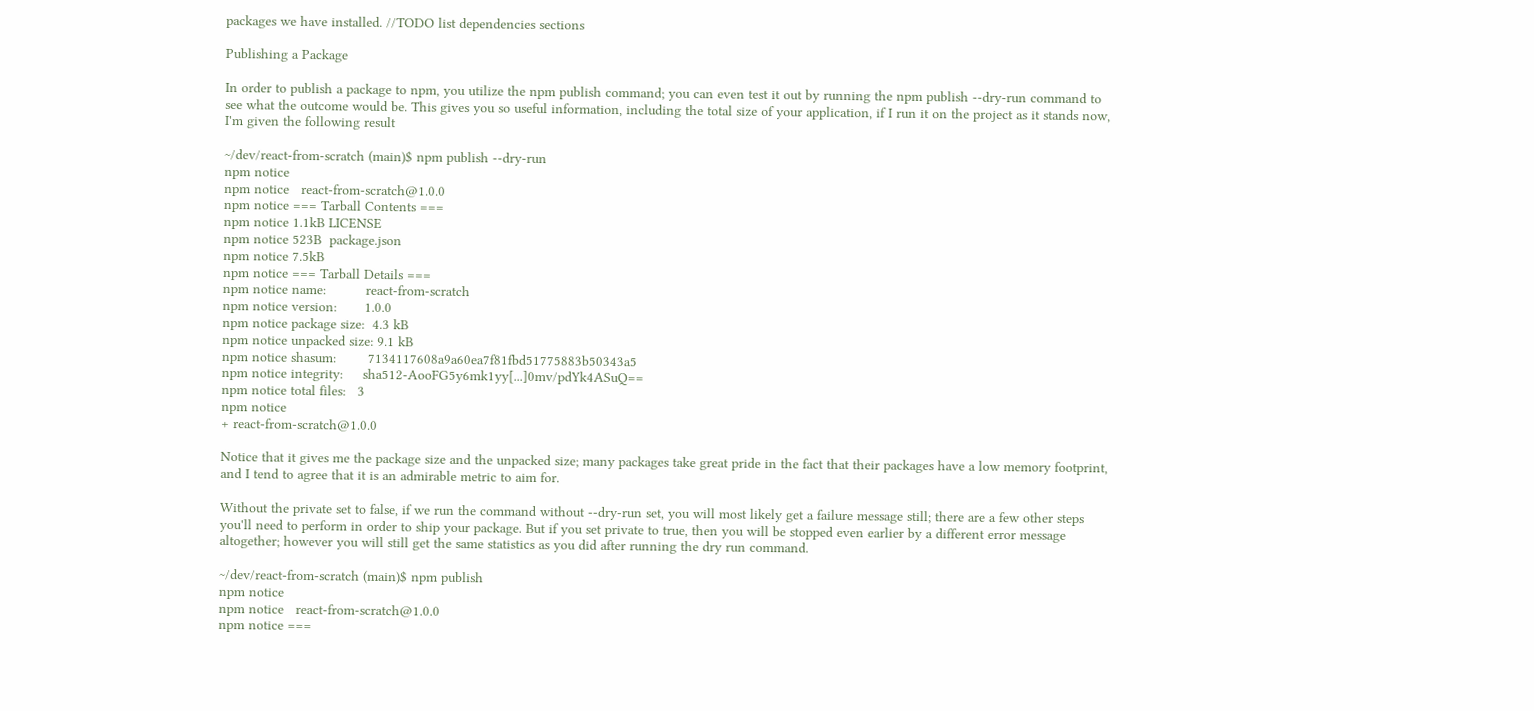packages we have installed. //TODO list dependencies sections

Publishing a Package

In order to publish a package to npm, you utilize the npm publish command; you can even test it out by running the npm publish --dry-run command to see what the outcome would be. This gives you so useful information, including the total size of your application, if I run it on the project as it stands now, I'm given the following result

~/dev/react-from-scratch (main)$ npm publish --dry-run
npm notice
npm notice   react-from-scratch@1.0.0
npm notice === Tarball Contents ===
npm notice 1.1kB LICENSE
npm notice 523B  package.json
npm notice 7.5kB
npm notice === Tarball Details ===
npm notice name:          react-from-scratch
npm notice version:       1.0.0
npm notice package size:  4.3 kB
npm notice unpacked size: 9.1 kB
npm notice shasum:        7134117608a9a60ea7f81fbd51775883b50343a5
npm notice integrity:     sha512-AooFG5y6mk1yy[...]0mv/pdYk4ASuQ==
npm notice total files:   3
npm notice
+ react-from-scratch@1.0.0

Notice that it gives me the package size and the unpacked size; many packages take great pride in the fact that their packages have a low memory footprint, and I tend to agree that it is an admirable metric to aim for.

Without the private set to false, if we run the command without --dry-run set, you will most likely get a failure message still; there are a few other steps you'll need to perform in order to ship your package. But if you set private to true, then you will be stopped even earlier by a different error message altogether; however you will still get the same statistics as you did after running the dry run command.

~/dev/react-from-scratch (main)$ npm publish
npm notice
npm notice   react-from-scratch@1.0.0
npm notice ===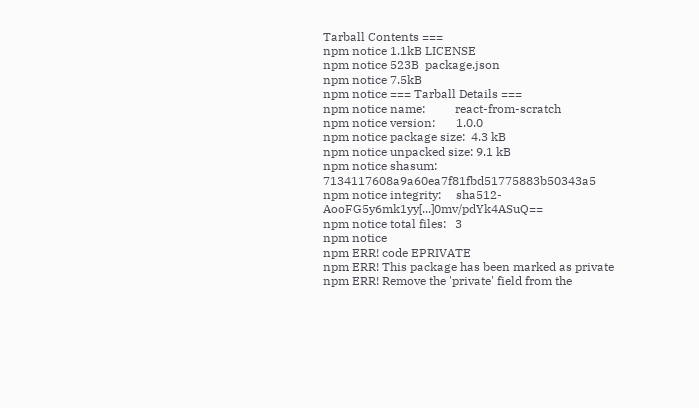Tarball Contents ===
npm notice 1.1kB LICENSE
npm notice 523B  package.json
npm notice 7.5kB
npm notice === Tarball Details ===
npm notice name:          react-from-scratch
npm notice version:       1.0.0
npm notice package size:  4.3 kB
npm notice unpacked size: 9.1 kB
npm notice shasum:        7134117608a9a60ea7f81fbd51775883b50343a5
npm notice integrity:     sha512-AooFG5y6mk1yy[...]0mv/pdYk4ASuQ==
npm notice total files:   3
npm notice
npm ERR! code EPRIVATE
npm ERR! This package has been marked as private
npm ERR! Remove the 'private' field from the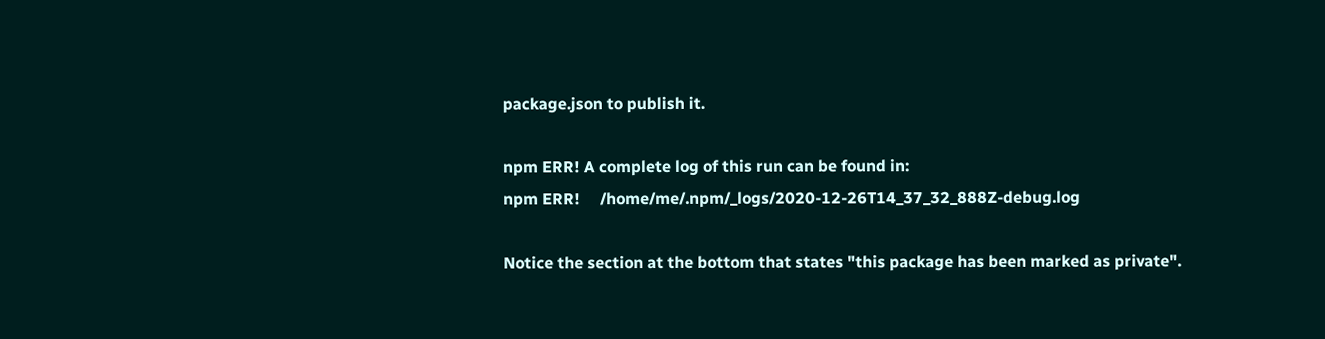package.json to publish it.

npm ERR! A complete log of this run can be found in:
npm ERR!     /home/me/.npm/_logs/2020-12-26T14_37_32_888Z-debug.log

Notice the section at the bottom that states "this package has been marked as private".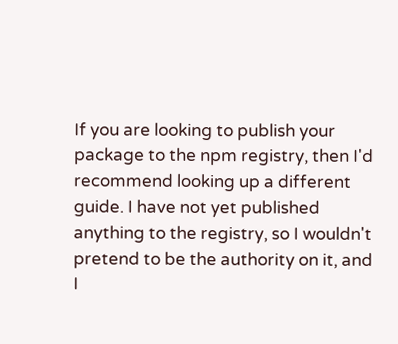If you are looking to publish your package to the npm registry, then I'd recommend looking up a different guide. I have not yet published anything to the registry, so I wouldn't pretend to be the authority on it, and I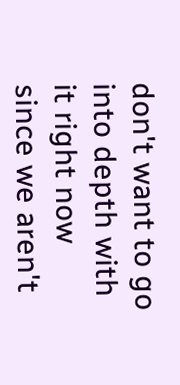don't want to go into depth with it right now since we aren't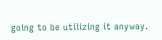going to be utilizing it anyway.